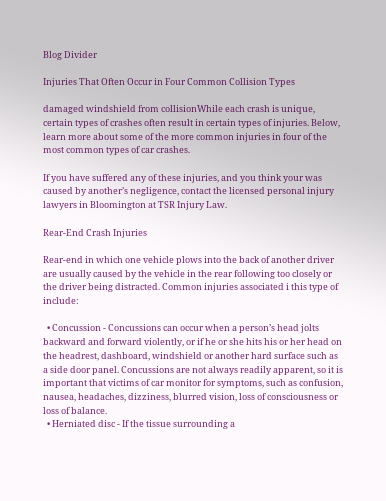Blog Divider

Injuries That Often Occur in Four Common Collision Types

damaged windshield from collisionWhile each crash is unique, certain types of crashes often result in certain types of injuries. Below, learn more about some of the more common injuries in four of the most common types of car crashes.

If you have suffered any of these injuries, and you think your was caused by another’s negligence, contact the licensed personal injury lawyers in Bloomington at TSR Injury Law.

Rear-End Crash Injuries

Rear-end in which one vehicle plows into the back of another driver are usually caused by the vehicle in the rear following too closely or the driver being distracted. Common injuries associated i this type of include:

  • Concussion - Concussions can occur when a person’s head jolts backward and forward violently, or if he or she hits his or her head on the headrest, dashboard, windshield or another hard surface such as a side door panel. Concussions are not always readily apparent, so it is important that victims of car monitor for symptoms, such as confusion, nausea, headaches, dizziness, blurred vision, loss of consciousness or loss of balance.
  • Herniated disc - If the tissue surrounding a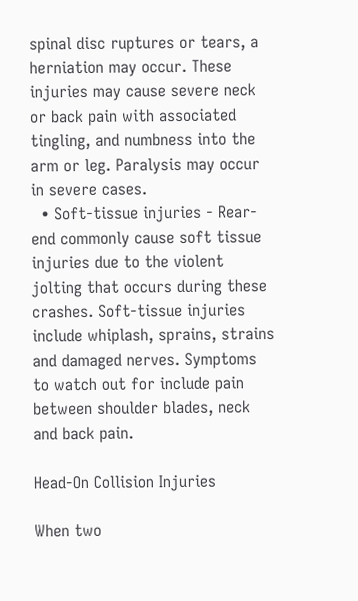spinal disc ruptures or tears, a herniation may occur. These injuries may cause severe neck or back pain with associated tingling, and numbness into the arm or leg. Paralysis may occur in severe cases.
  • Soft-tissue injuries - Rear-end commonly cause soft tissue injuries due to the violent jolting that occurs during these crashes. Soft-tissue injuries include whiplash, sprains, strains and damaged nerves. Symptoms to watch out for include pain between shoulder blades, neck and back pain.

Head-On Collision Injuries

When two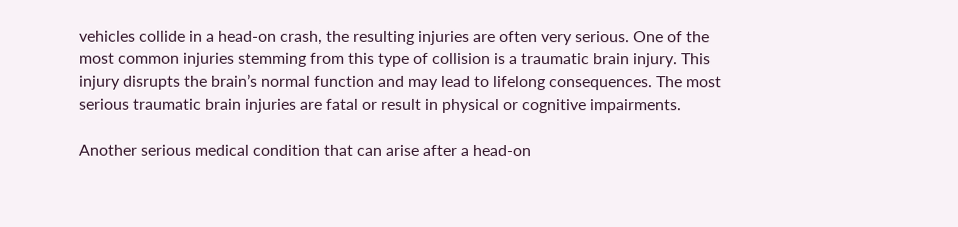vehicles collide in a head-on crash, the resulting injuries are often very serious. One of the most common injuries stemming from this type of collision is a traumatic brain injury. This injury disrupts the brain’s normal function and may lead to lifelong consequences. The most serious traumatic brain injuries are fatal or result in physical or cognitive impairments.

Another serious medical condition that can arise after a head-on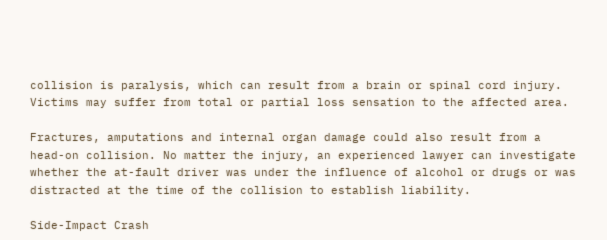collision is paralysis, which can result from a brain or spinal cord injury. Victims may suffer from total or partial loss sensation to the affected area.

Fractures, amputations and internal organ damage could also result from a head-on collision. No matter the injury, an experienced lawyer can investigate whether the at-fault driver was under the influence of alcohol or drugs or was distracted at the time of the collision to establish liability.

Side-Impact Crash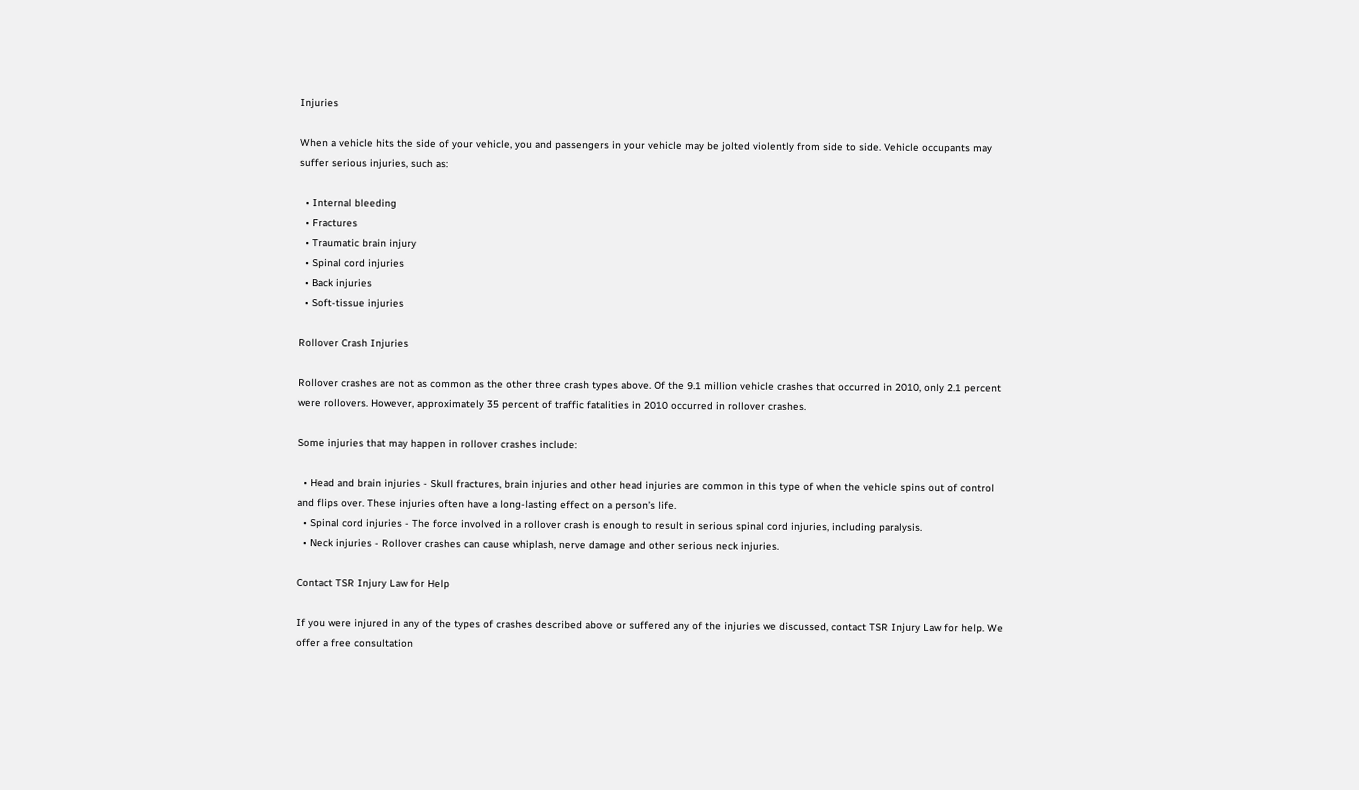Injuries

When a vehicle hits the side of your vehicle, you and passengers in your vehicle may be jolted violently from side to side. Vehicle occupants may suffer serious injuries, such as:

  • Internal bleeding
  • Fractures
  • Traumatic brain injury
  • Spinal cord injuries
  • Back injuries
  • Soft-tissue injuries

Rollover Crash Injuries

Rollover crashes are not as common as the other three crash types above. Of the 9.1 million vehicle crashes that occurred in 2010, only 2.1 percent were rollovers. However, approximately 35 percent of traffic fatalities in 2010 occurred in rollover crashes.

Some injuries that may happen in rollover crashes include:

  • Head and brain injuries - Skull fractures, brain injuries and other head injuries are common in this type of when the vehicle spins out of control and flips over. These injuries often have a long-lasting effect on a person’s life.
  • Spinal cord injuries - The force involved in a rollover crash is enough to result in serious spinal cord injuries, including paralysis.
  • Neck injuries - Rollover crashes can cause whiplash, nerve damage and other serious neck injuries.

Contact TSR Injury Law for Help

If you were injured in any of the types of crashes described above or suffered any of the injuries we discussed, contact TSR Injury Law for help. We offer a free consultation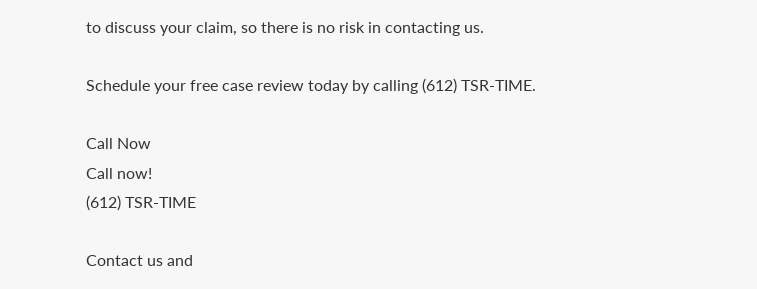to discuss your claim, so there is no risk in contacting us.

Schedule your free case review today by calling (612) TSR-TIME.

Call Now
Call now!
(612) TSR-TIME

Contact us and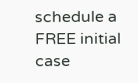schedule a FREE initial case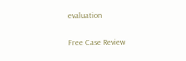evaluation

Free Case Review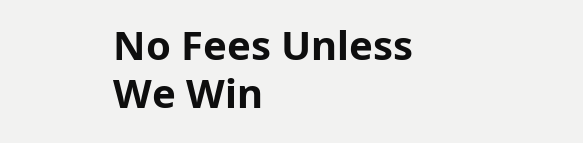No Fees Unless We Win